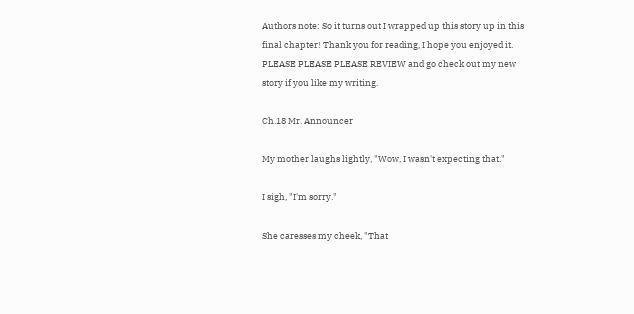Authors note: So it turns out I wrapped up this story up in this final chapter! Thank you for reading, I hope you enjoyed it. PLEASE PLEASE PLEASE REVIEW and go check out my new story if you like my writing.

Ch.18 Mr. Announcer

My mother laughs lightly, "Wow, I wasn't expecting that."

I sigh, "I'm sorry."

She caresses my cheek, "That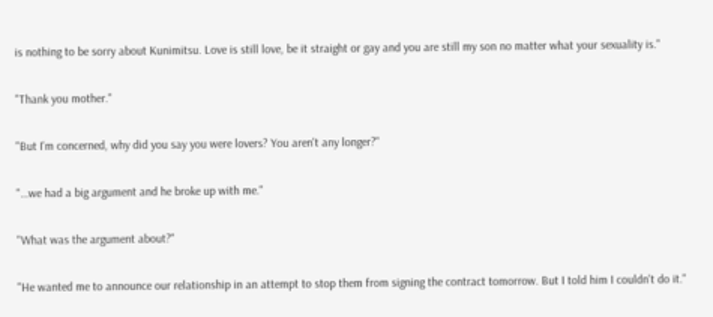is nothing to be sorry about Kunimitsu. Love is still love, be it straight or gay and you are still my son no matter what your sexuality is."

"Thank you mother."

"But I'm concerned, why did you say you were lovers? You aren't any longer?"

"…we had a big argument and he broke up with me."

"What was the argument about?"

"He wanted me to announce our relationship in an attempt to stop them from signing the contract tomorrow. But I told him I couldn't do it."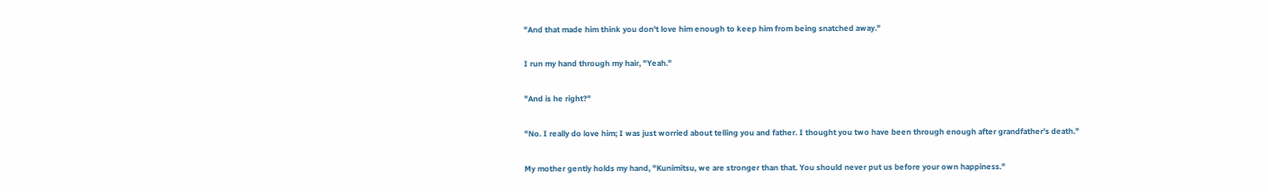"And that made him think you don't love him enough to keep him from being snatched away."

I run my hand through my hair, "Yeah."

"And is he right?"

"No. I really do love him; I was just worried about telling you and father. I thought you two have been through enough after grandfather's death."

My mother gently holds my hand, "Kunimitsu, we are stronger than that. You should never put us before your own happiness."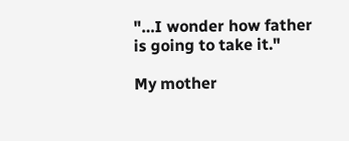"…I wonder how father is going to take it."

My mother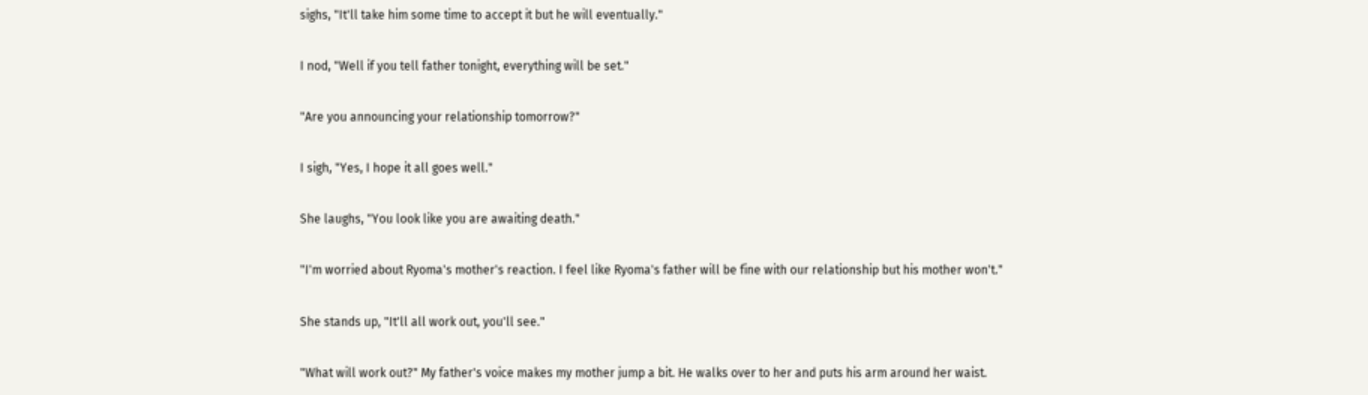sighs, "It'll take him some time to accept it but he will eventually."

I nod, "Well if you tell father tonight, everything will be set."

"Are you announcing your relationship tomorrow?"

I sigh, "Yes, I hope it all goes well."

She laughs, "You look like you are awaiting death."

"I'm worried about Ryoma's mother's reaction. I feel like Ryoma's father will be fine with our relationship but his mother won't."

She stands up, "It'll all work out, you'll see."

"What will work out?" My father's voice makes my mother jump a bit. He walks over to her and puts his arm around her waist.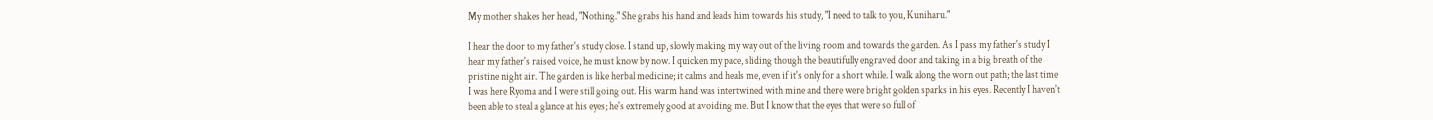My mother shakes her head, "Nothing." She grabs his hand and leads him towards his study, "I need to talk to you, Kuniharu."

I hear the door to my father's study close. I stand up, slowly making my way out of the living room and towards the garden. As I pass my father's study I hear my father's raised voice, he must know by now. I quicken my pace, sliding though the beautifully engraved door and taking in a big breath of the pristine night air. The garden is like herbal medicine; it calms and heals me, even if it's only for a short while. I walk along the worn out path; the last time I was here Ryoma and I were still going out. His warm hand was intertwined with mine and there were bright golden sparks in his eyes. Recently I haven't been able to steal a glance at his eyes; he's extremely good at avoiding me. But I know that the eyes that were so full of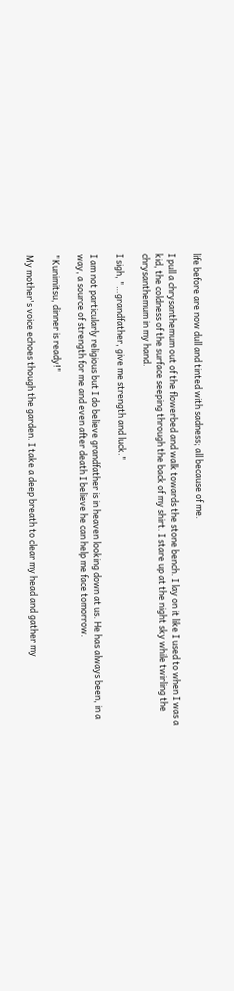life before are now dull and tinted with sadness; all because of me.

I pull a chrysanthemum out of the flowerbed and walk towards the stone bench. I lay on it like I used to when I was a kid, the coldness of the surface seeping through the back of my shirt. I stare up at the night sky while twirling the chrysanthemum in my hand.

I sigh, "…grandfather, give me strength and luck."

I am not particularly religious but I do believe grandfather is in heaven looking down at us. He has always been, in a way, a source of strength for me and even after death I believe he can help me face tomorrow.

"Kunimitsu, dinner is ready!"

My mother's voice echoes though the garden. I take a deep breath to clear my head and gather my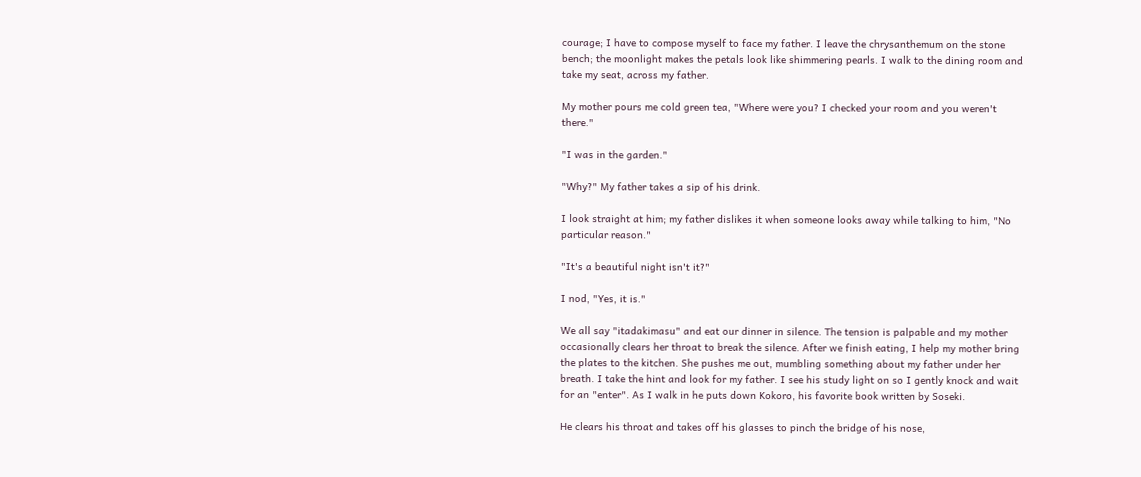courage; I have to compose myself to face my father. I leave the chrysanthemum on the stone bench; the moonlight makes the petals look like shimmering pearls. I walk to the dining room and take my seat, across my father.

My mother pours me cold green tea, "Where were you? I checked your room and you weren't there."

"I was in the garden."

"Why?" My father takes a sip of his drink.

I look straight at him; my father dislikes it when someone looks away while talking to him, "No particular reason."

"It's a beautiful night isn't it?"

I nod, "Yes, it is."

We all say "itadakimasu" and eat our dinner in silence. The tension is palpable and my mother occasionally clears her throat to break the silence. After we finish eating, I help my mother bring the plates to the kitchen. She pushes me out, mumbling something about my father under her breath. I take the hint and look for my father. I see his study light on so I gently knock and wait for an "enter". As I walk in he puts down Kokoro, his favorite book written by Soseki.

He clears his throat and takes off his glasses to pinch the bridge of his nose,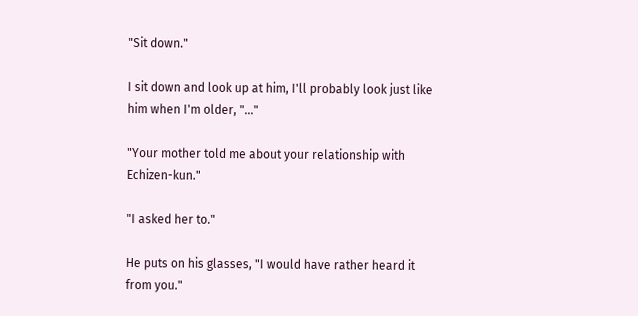"Sit down."

I sit down and look up at him, I'll probably look just like him when I'm older, "…"

"Your mother told me about your relationship with Echizen-kun."

"I asked her to."

He puts on his glasses, "I would have rather heard it from you."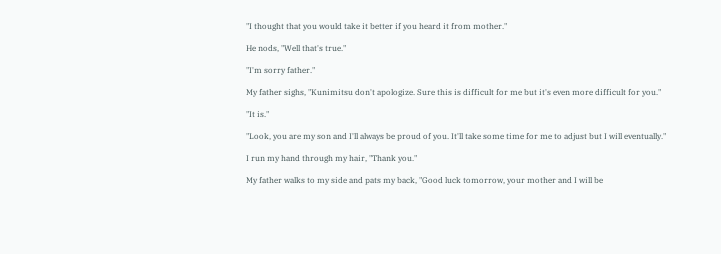"I thought that you would take it better if you heard it from mother."

He nods, "Well that's true."

"I'm sorry father."

My father sighs, "Kunimitsu don't apologize. Sure this is difficult for me but it's even more difficult for you."

"It is."

"Look, you are my son and I'll always be proud of you. It'll take some time for me to adjust but I will eventually."

I run my hand through my hair, "Thank you."

My father walks to my side and pats my back, "Good luck tomorrow, your mother and I will be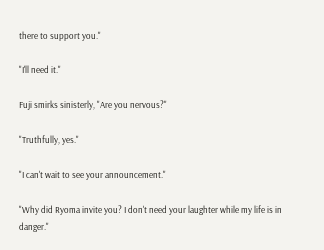there to support you."

"I'll need it."

Fuji smirks sinisterly, "Are you nervous?"

"Truthfully, yes."

"I can't wait to see your announcement."

"Why did Ryoma invite you? I don't need your laughter while my life is in danger."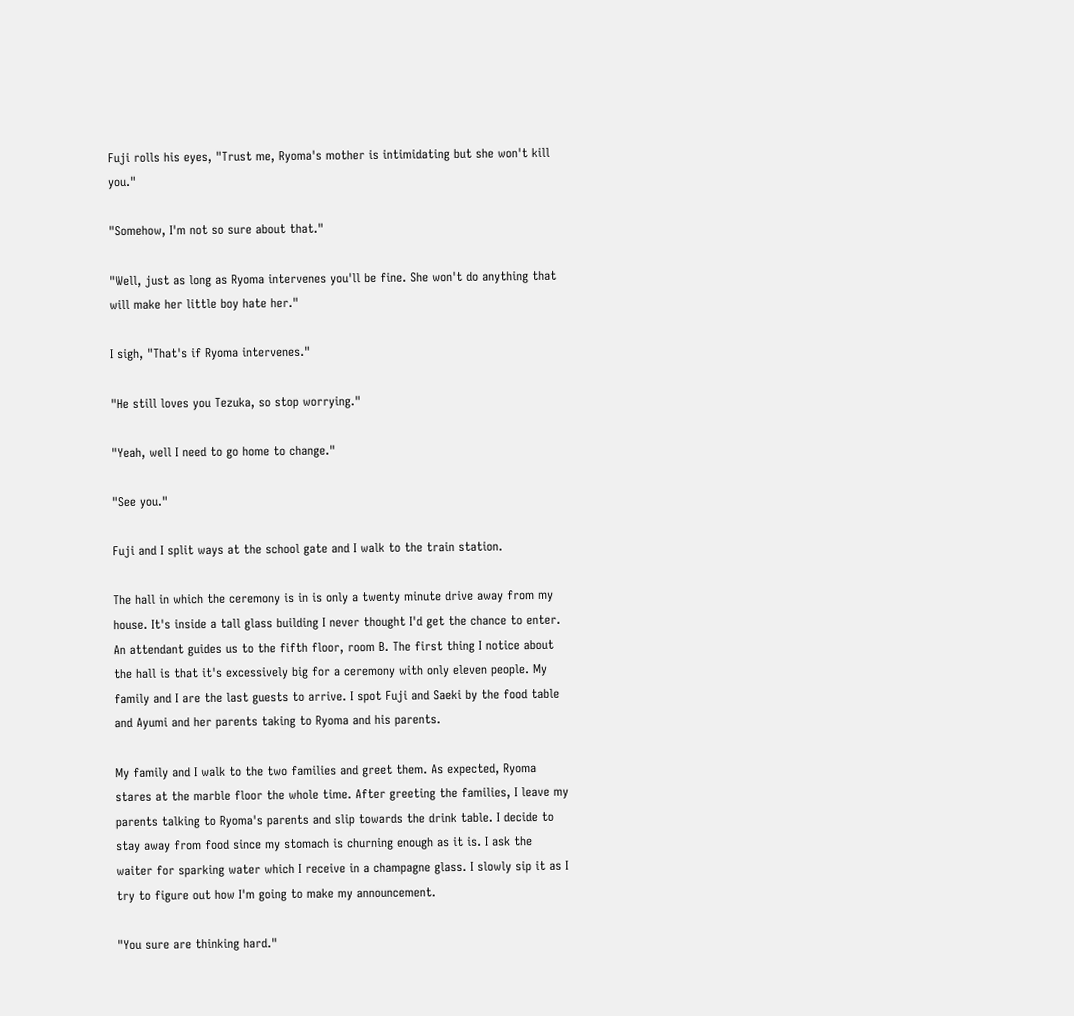Fuji rolls his eyes, "Trust me, Ryoma's mother is intimidating but she won't kill you."

"Somehow, I'm not so sure about that."

"Well, just as long as Ryoma intervenes you'll be fine. She won't do anything that will make her little boy hate her."

I sigh, "That's if Ryoma intervenes."

"He still loves you Tezuka, so stop worrying."

"Yeah, well I need to go home to change."

"See you."

Fuji and I split ways at the school gate and I walk to the train station.

The hall in which the ceremony is in is only a twenty minute drive away from my house. It's inside a tall glass building I never thought I'd get the chance to enter. An attendant guides us to the fifth floor, room B. The first thing I notice about the hall is that it's excessively big for a ceremony with only eleven people. My family and I are the last guests to arrive. I spot Fuji and Saeki by the food table and Ayumi and her parents taking to Ryoma and his parents.

My family and I walk to the two families and greet them. As expected, Ryoma stares at the marble floor the whole time. After greeting the families, I leave my parents talking to Ryoma's parents and slip towards the drink table. I decide to stay away from food since my stomach is churning enough as it is. I ask the waiter for sparking water which I receive in a champagne glass. I slowly sip it as I try to figure out how I'm going to make my announcement.

"You sure are thinking hard."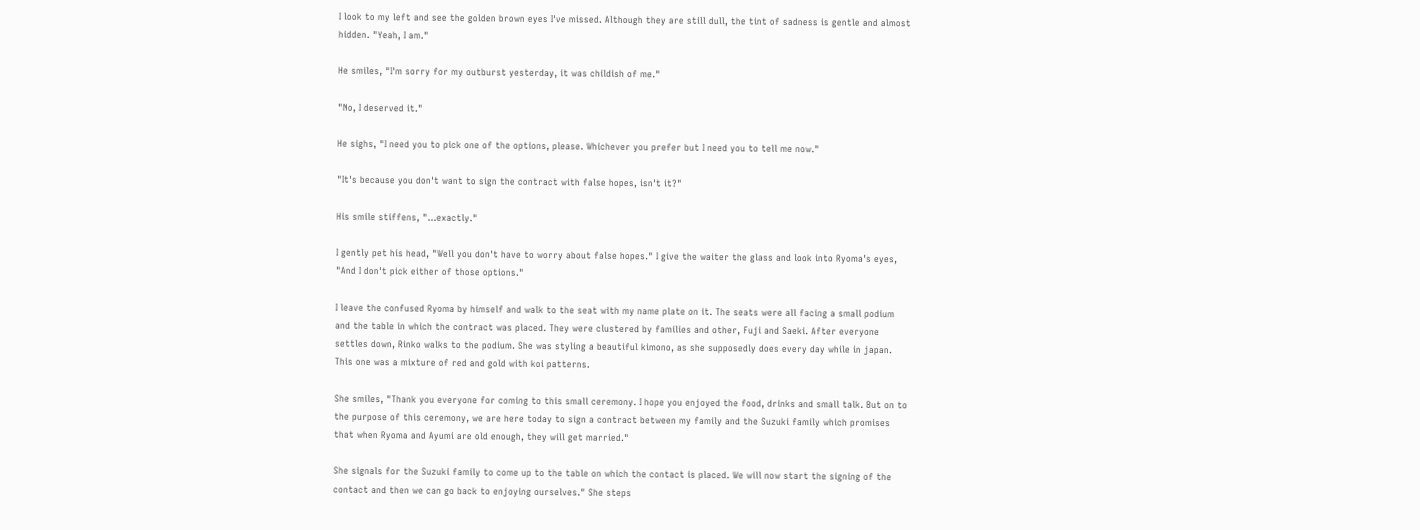I look to my left and see the golden brown eyes I've missed. Although they are still dull, the tint of sadness is gentle and almost hidden. "Yeah, I am."

He smiles, "I'm sorry for my outburst yesterday, it was childish of me."

"No, I deserved it."

He sighs, "I need you to pick one of the options, please. Whichever you prefer but I need you to tell me now."

"It's because you don't want to sign the contract with false hopes, isn't it?"

His smile stiffens, "…exactly."

I gently pet his head, "Well you don't have to worry about false hopes." I give the waiter the glass and look into Ryoma's eyes, "And I don't pick either of those options."

I leave the confused Ryoma by himself and walk to the seat with my name plate on it. The seats were all facing a small podium and the table in which the contract was placed. They were clustered by families and other, Fuji and Saeki. After everyone settles down, Rinko walks to the podium. She was styling a beautiful kimono, as she supposedly does every day while in japan. This one was a mixture of red and gold with koi patterns.

She smiles, "Thank you everyone for coming to this small ceremony. I hope you enjoyed the food, drinks and small talk. But on to the purpose of this ceremony, we are here today to sign a contract between my family and the Suzuki family which promises that when Ryoma and Ayumi are old enough, they will get married."

She signals for the Suzuki family to come up to the table on which the contact is placed. We will now start the signing of the contact and then we can go back to enjoying ourselves." She steps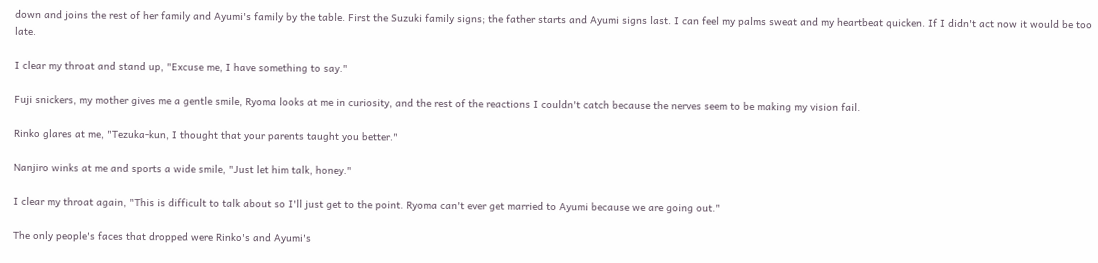down and joins the rest of her family and Ayumi's family by the table. First the Suzuki family signs; the father starts and Ayumi signs last. I can feel my palms sweat and my heartbeat quicken. If I didn't act now it would be too late.

I clear my throat and stand up, "Excuse me, I have something to say."

Fuji snickers, my mother gives me a gentle smile, Ryoma looks at me in curiosity, and the rest of the reactions I couldn't catch because the nerves seem to be making my vision fail.

Rinko glares at me, "Tezuka-kun, I thought that your parents taught you better."

Nanjiro winks at me and sports a wide smile, "Just let him talk, honey."

I clear my throat again, "This is difficult to talk about so I'll just get to the point. Ryoma can't ever get married to Ayumi because we are going out."

The only people's faces that dropped were Rinko's and Ayumi's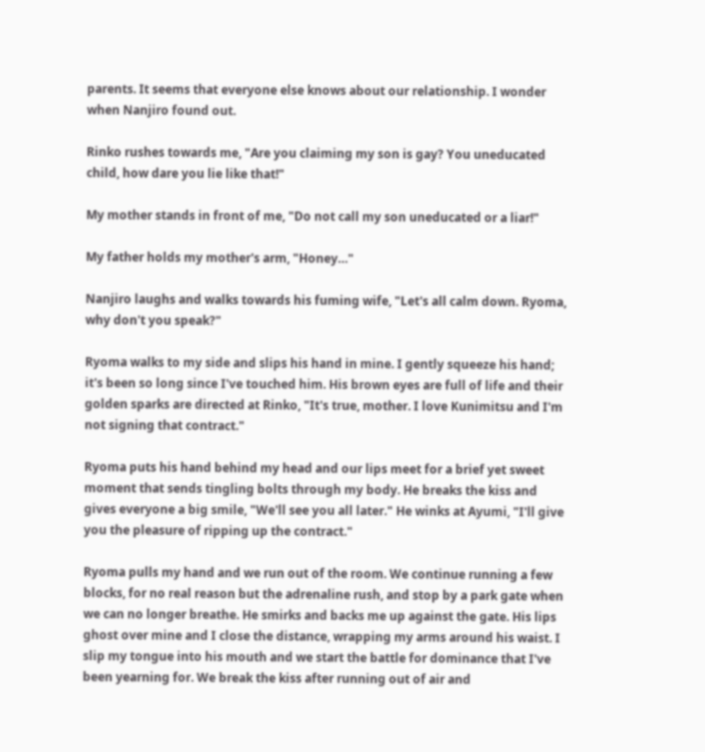parents. It seems that everyone else knows about our relationship. I wonder when Nanjiro found out.

Rinko rushes towards me, "Are you claiming my son is gay? You uneducated child, how dare you lie like that!"

My mother stands in front of me, "Do not call my son uneducated or a liar!"

My father holds my mother's arm, "Honey…"

Nanjiro laughs and walks towards his fuming wife, "Let's all calm down. Ryoma, why don't you speak?"

Ryoma walks to my side and slips his hand in mine. I gently squeeze his hand; it's been so long since I've touched him. His brown eyes are full of life and their golden sparks are directed at Rinko, "It's true, mother. I love Kunimitsu and I'm not signing that contract."

Ryoma puts his hand behind my head and our lips meet for a brief yet sweet moment that sends tingling bolts through my body. He breaks the kiss and gives everyone a big smile, "We'll see you all later." He winks at Ayumi, "I'll give you the pleasure of ripping up the contract."

Ryoma pulls my hand and we run out of the room. We continue running a few blocks, for no real reason but the adrenaline rush, and stop by a park gate when we can no longer breathe. He smirks and backs me up against the gate. His lips ghost over mine and I close the distance, wrapping my arms around his waist. I slip my tongue into his mouth and we start the battle for dominance that I've been yearning for. We break the kiss after running out of air and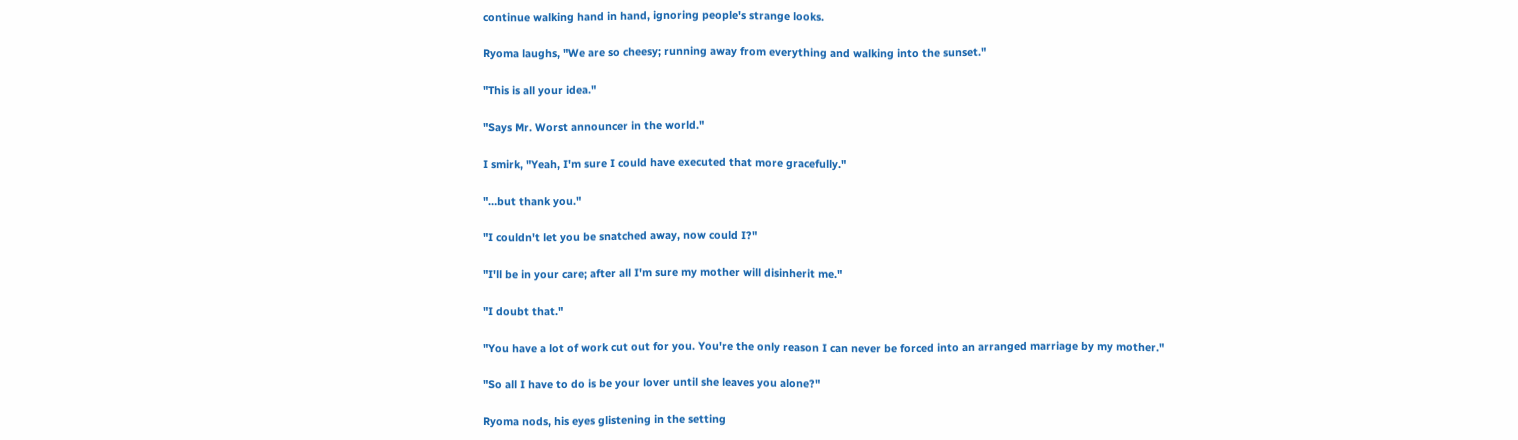continue walking hand in hand, ignoring people's strange looks.

Ryoma laughs, "We are so cheesy; running away from everything and walking into the sunset."

"This is all your idea."

"Says Mr. Worst announcer in the world."

I smirk, "Yeah, I'm sure I could have executed that more gracefully."

"…but thank you."

"I couldn't let you be snatched away, now could I?"

"I'll be in your care; after all I'm sure my mother will disinherit me."

"I doubt that."

"You have a lot of work cut out for you. You're the only reason I can never be forced into an arranged marriage by my mother."

"So all I have to do is be your lover until she leaves you alone?"

Ryoma nods, his eyes glistening in the setting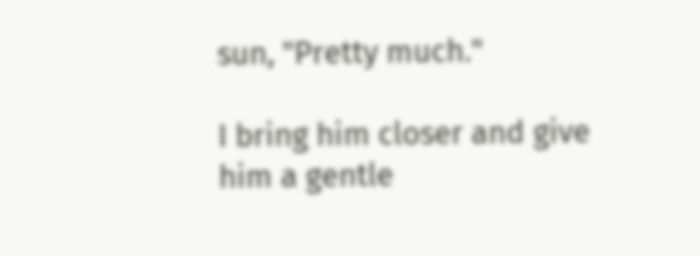sun, "Pretty much."

I bring him closer and give him a gentle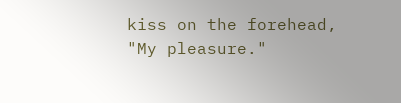kiss on the forehead, "My pleasure."